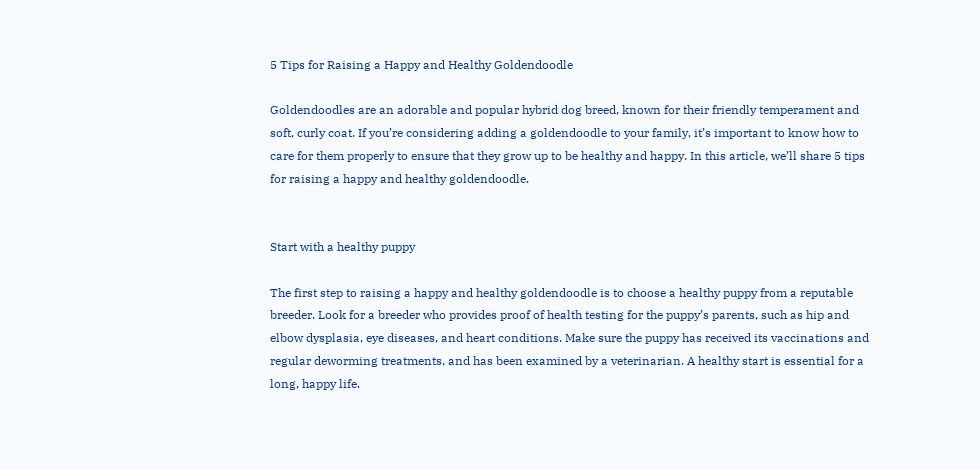5 Tips for Raising a Happy and Healthy Goldendoodle

Goldendoodles are an adorable and popular hybrid dog breed, known for their friendly temperament and soft, curly coat. If you’re considering adding a goldendoodle to your family, it’s important to know how to care for them properly to ensure that they grow up to be healthy and happy. In this article, we’ll share 5 tips for raising a happy and healthy goldendoodle.


Start with a healthy puppy

The first step to raising a happy and healthy goldendoodle is to choose a healthy puppy from a reputable breeder. Look for a breeder who provides proof of health testing for the puppy’s parents, such as hip and elbow dysplasia, eye diseases, and heart conditions. Make sure the puppy has received its vaccinations and regular deworming treatments, and has been examined by a veterinarian. A healthy start is essential for a long, happy life.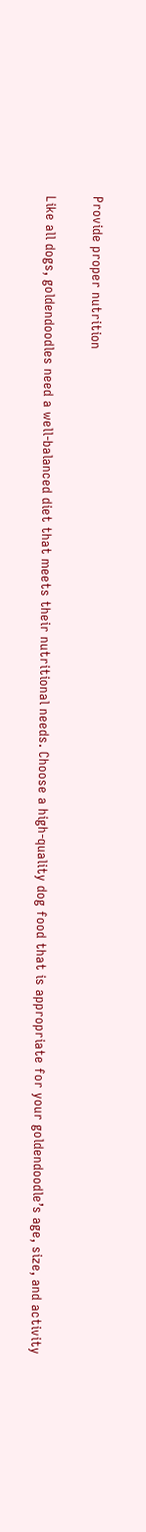Provide proper nutrition

Like all dogs, goldendoodles need a well-balanced diet that meets their nutritional needs. Choose a high-quality dog food that is appropriate for your goldendoodle’s age, size, and activity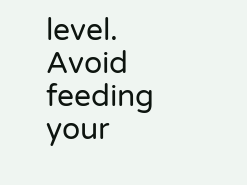level. Avoid feeding your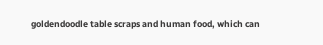goldendoodle table scraps and human food, which can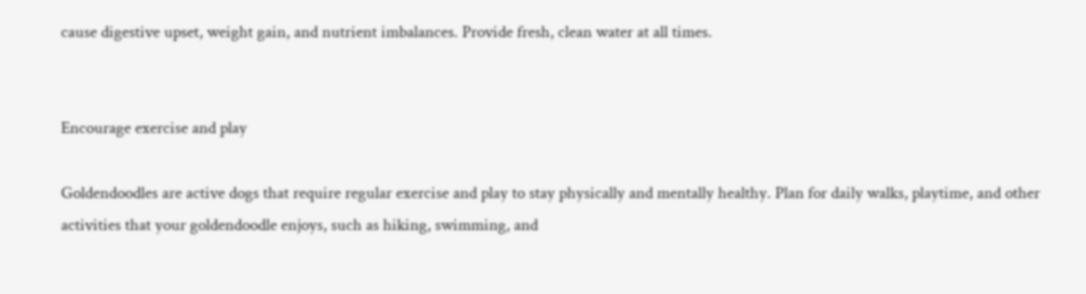cause digestive upset, weight gain, and nutrient imbalances. Provide fresh, clean water at all times.


Encourage exercise and play

Goldendoodles are active dogs that require regular exercise and play to stay physically and mentally healthy. Plan for daily walks, playtime, and other activities that your goldendoodle enjoys, such as hiking, swimming, and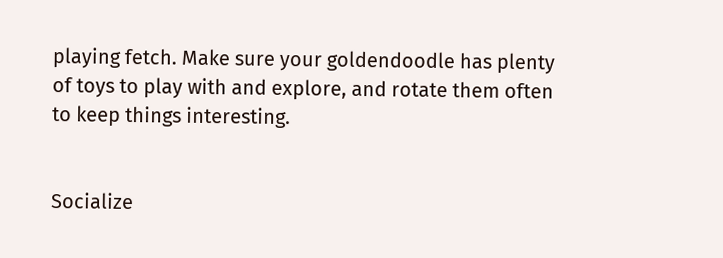playing fetch. Make sure your goldendoodle has plenty of toys to play with and explore, and rotate them often to keep things interesting.


Socialize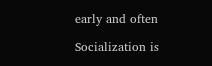early and often

Socialization is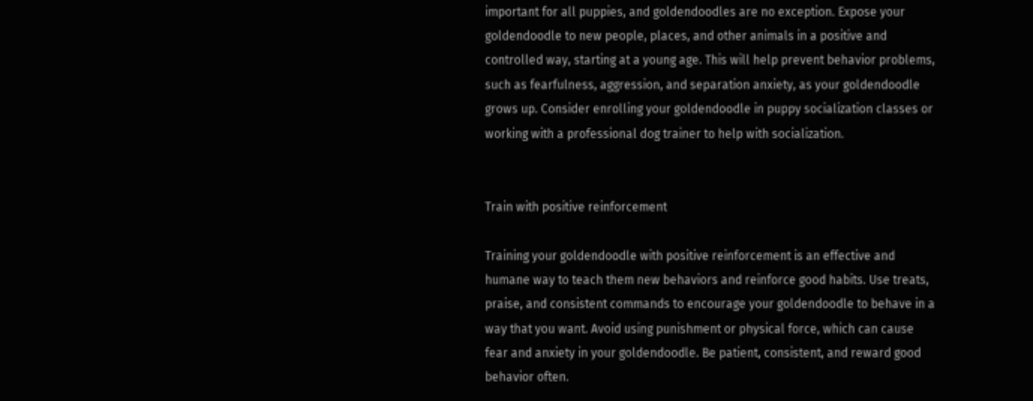important for all puppies, and goldendoodles are no exception. Expose your goldendoodle to new people, places, and other animals in a positive and controlled way, starting at a young age. This will help prevent behavior problems, such as fearfulness, aggression, and separation anxiety, as your goldendoodle grows up. Consider enrolling your goldendoodle in puppy socialization classes or working with a professional dog trainer to help with socialization.


Train with positive reinforcement

Training your goldendoodle with positive reinforcement is an effective and humane way to teach them new behaviors and reinforce good habits. Use treats, praise, and consistent commands to encourage your goldendoodle to behave in a way that you want. Avoid using punishment or physical force, which can cause fear and anxiety in your goldendoodle. Be patient, consistent, and reward good behavior often.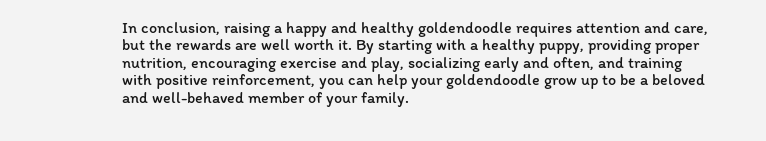In conclusion, raising a happy and healthy goldendoodle requires attention and care, but the rewards are well worth it. By starting with a healthy puppy, providing proper nutrition, encouraging exercise and play, socializing early and often, and training with positive reinforcement, you can help your goldendoodle grow up to be a beloved and well-behaved member of your family.